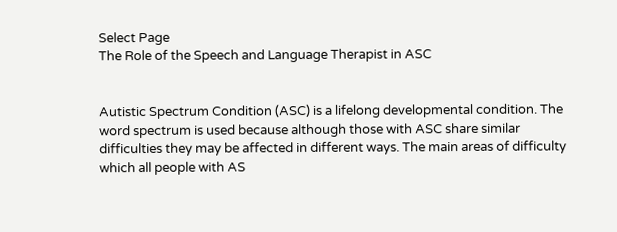Select Page
The Role of the Speech and Language Therapist in ASC


Autistic Spectrum Condition (ASC) is a lifelong developmental condition. The word spectrum is used because although those with ASC share similar difficulties they may be affected in different ways. The main areas of difficulty which all people with AS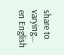share to varying...
en English